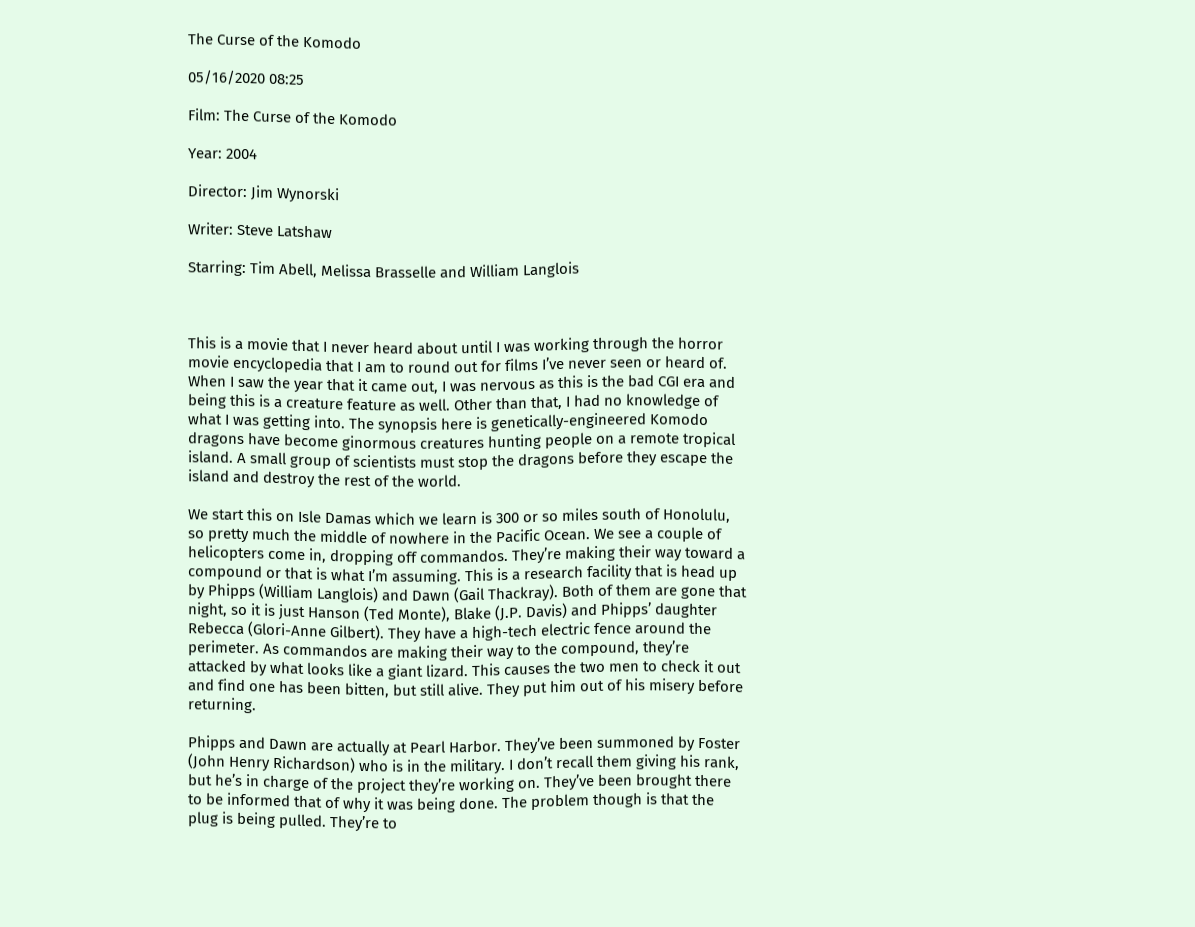The Curse of the Komodo

05/16/2020 08:25

Film: The Curse of the Komodo

Year: 2004

Director: Jim Wynorski

Writer: Steve Latshaw

Starring: Tim Abell, Melissa Brasselle and William Langlois



This is a movie that I never heard about until I was working through the horror movie encyclopedia that I am to round out for films I’ve never seen or heard of. When I saw the year that it came out, I was nervous as this is the bad CGI era and being this is a creature feature as well. Other than that, I had no knowledge of what I was getting into. The synopsis here is genetically-engineered Komodo dragons have become ginormous creatures hunting people on a remote tropical island. A small group of scientists must stop the dragons before they escape the island and destroy the rest of the world.

We start this on Isle Damas which we learn is 300 or so miles south of Honolulu, so pretty much the middle of nowhere in the Pacific Ocean. We see a couple of helicopters come in, dropping off commandos. They’re making their way toward a compound or that is what I’m assuming. This is a research facility that is head up by Phipps (William Langlois) and Dawn (Gail Thackray). Both of them are gone that night, so it is just Hanson (Ted Monte), Blake (J.P. Davis) and Phipps’ daughter Rebecca (Glori-Anne Gilbert). They have a high-tech electric fence around the perimeter. As commandos are making their way to the compound, they’re attacked by what looks like a giant lizard. This causes the two men to check it out and find one has been bitten, but still alive. They put him out of his misery before returning.

Phipps and Dawn are actually at Pearl Harbor. They’ve been summoned by Foster (John Henry Richardson) who is in the military. I don’t recall them giving his rank, but he’s in charge of the project they’re working on. They’ve been brought there to be informed that of why it was being done. The problem though is that the plug is being pulled. They’re to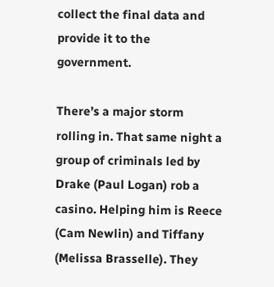collect the final data and provide it to the government.

There’s a major storm rolling in. That same night a group of criminals led by Drake (Paul Logan) rob a casino. Helping him is Reece (Cam Newlin) and Tiffany (Melissa Brasselle). They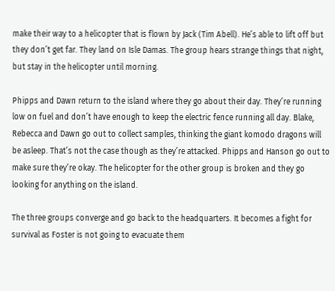make their way to a helicopter that is flown by Jack (Tim Abell). He’s able to lift off but they don’t get far. They land on Isle Damas. The group hears strange things that night, but stay in the helicopter until morning.

Phipps and Dawn return to the island where they go about their day. They’re running low on fuel and don’t have enough to keep the electric fence running all day. Blake, Rebecca and Dawn go out to collect samples, thinking the giant komodo dragons will be asleep. That’s not the case though as they’re attacked. Phipps and Hanson go out to make sure they’re okay. The helicopter for the other group is broken and they go looking for anything on the island.

The three groups converge and go back to the headquarters. It becomes a fight for survival as Foster is not going to evacuate them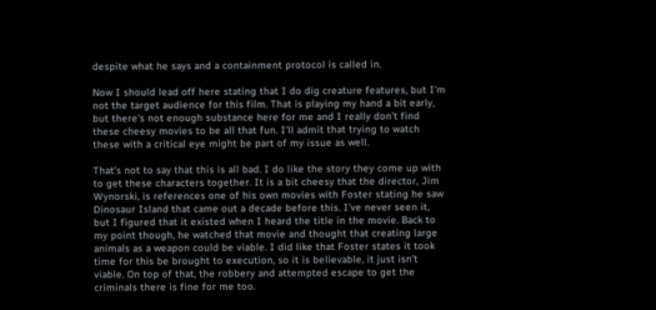despite what he says and a containment protocol is called in.

Now I should lead off here stating that I do dig creature features, but I’m not the target audience for this film. That is playing my hand a bit early, but there’s not enough substance here for me and I really don’t find these cheesy movies to be all that fun. I’ll admit that trying to watch these with a critical eye might be part of my issue as well.

That’s not to say that this is all bad. I do like the story they come up with to get these characters together. It is a bit cheesy that the director, Jim Wynorski, is references one of his own movies with Foster stating he saw Dinosaur Island that came out a decade before this. I’ve never seen it, but I figured that it existed when I heard the title in the movie. Back to my point though, he watched that movie and thought that creating large animals as a weapon could be viable. I did like that Foster states it took time for this be brought to execution, so it is believable, it just isn’t viable. On top of that, the robbery and attempted escape to get the criminals there is fine for me too.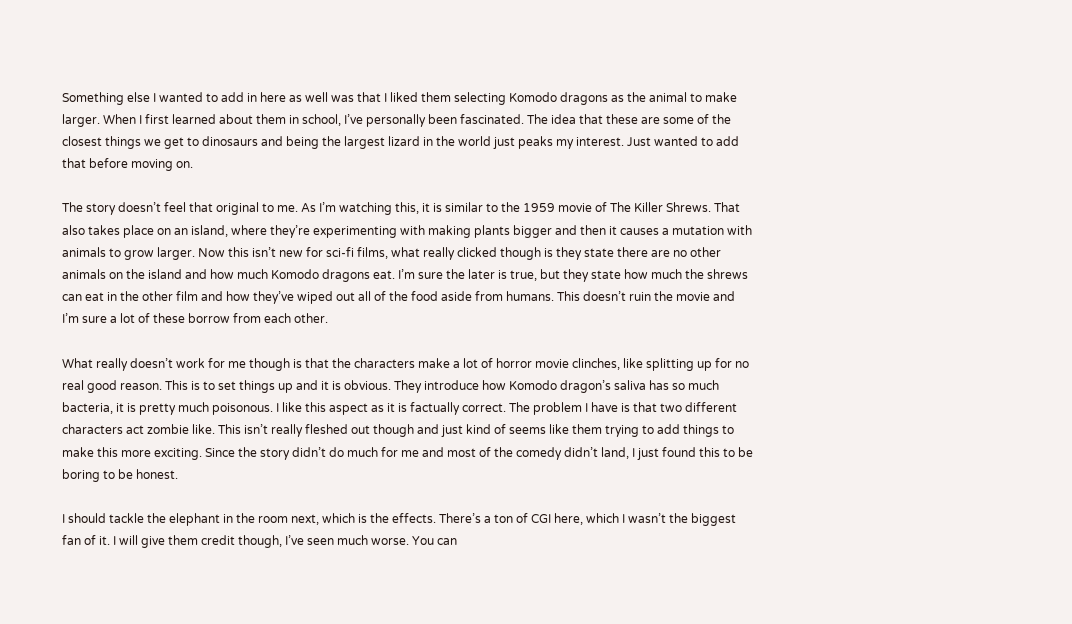Something else I wanted to add in here as well was that I liked them selecting Komodo dragons as the animal to make larger. When I first learned about them in school, I’ve personally been fascinated. The idea that these are some of the closest things we get to dinosaurs and being the largest lizard in the world just peaks my interest. Just wanted to add that before moving on.

The story doesn’t feel that original to me. As I’m watching this, it is similar to the 1959 movie of The Killer Shrews. That also takes place on an island, where they’re experimenting with making plants bigger and then it causes a mutation with animals to grow larger. Now this isn’t new for sci-fi films, what really clicked though is they state there are no other animals on the island and how much Komodo dragons eat. I’m sure the later is true, but they state how much the shrews can eat in the other film and how they’ve wiped out all of the food aside from humans. This doesn’t ruin the movie and I’m sure a lot of these borrow from each other.

What really doesn’t work for me though is that the characters make a lot of horror movie clinches, like splitting up for no real good reason. This is to set things up and it is obvious. They introduce how Komodo dragon’s saliva has so much bacteria, it is pretty much poisonous. I like this aspect as it is factually correct. The problem I have is that two different characters act zombie like. This isn’t really fleshed out though and just kind of seems like them trying to add things to make this more exciting. Since the story didn’t do much for me and most of the comedy didn’t land, I just found this to be boring to be honest.

I should tackle the elephant in the room next, which is the effects. There’s a ton of CGI here, which I wasn’t the biggest fan of it. I will give them credit though, I’ve seen much worse. You can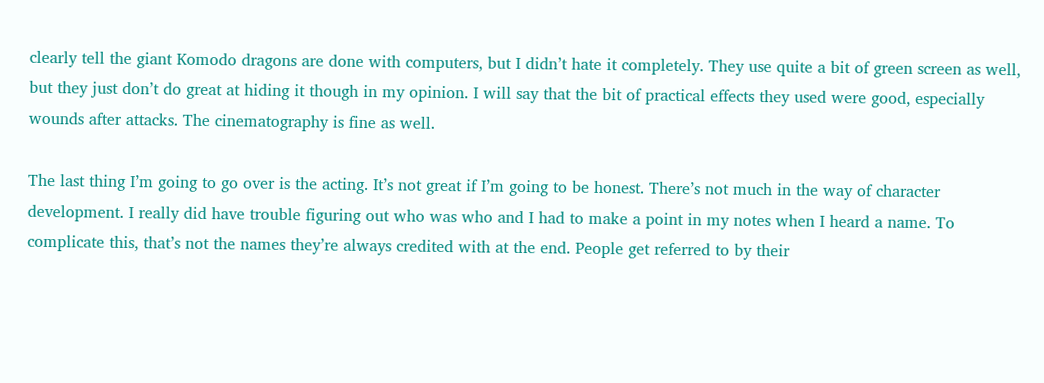clearly tell the giant Komodo dragons are done with computers, but I didn’t hate it completely. They use quite a bit of green screen as well, but they just don’t do great at hiding it though in my opinion. I will say that the bit of practical effects they used were good, especially wounds after attacks. The cinematography is fine as well.

The last thing I’m going to go over is the acting. It’s not great if I’m going to be honest. There’s not much in the way of character development. I really did have trouble figuring out who was who and I had to make a point in my notes when I heard a name. To complicate this, that’s not the names they’re always credited with at the end. People get referred to by their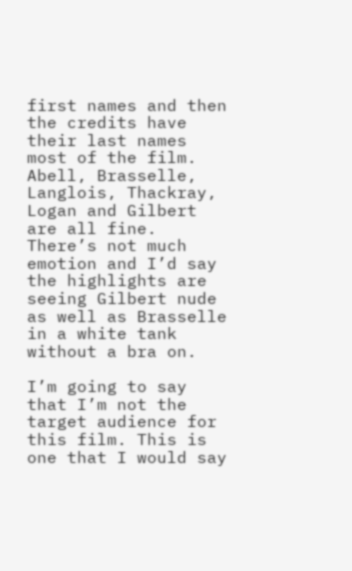first names and then the credits have their last names most of the film. Abell, Brasselle, Langlois, Thackray, Logan and Gilbert are all fine. There’s not much emotion and I’d say the highlights are seeing Gilbert nude as well as Brasselle in a white tank without a bra on.

I’m going to say that I’m not the target audience for this film. This is one that I would say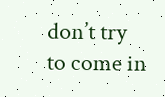don’t try to come in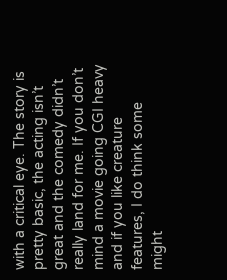with a critical eye. The story is pretty basic, the acting isn’t great and the comedy didn’t really land for me. If you don’t mind a movie going CGI heavy and if you like creature features, I do think some might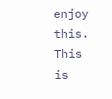enjoy this. This is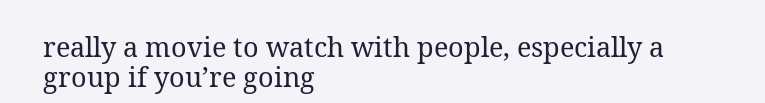really a movie to watch with people, especially a group if you’re going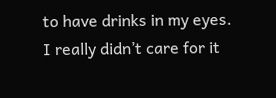to have drinks in my eyes. I really didn’t care for it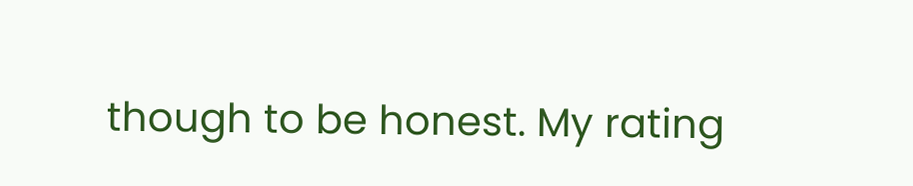though to be honest. My rating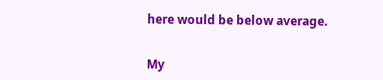here would be below average.


My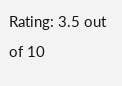Rating: 3.5 out of 10